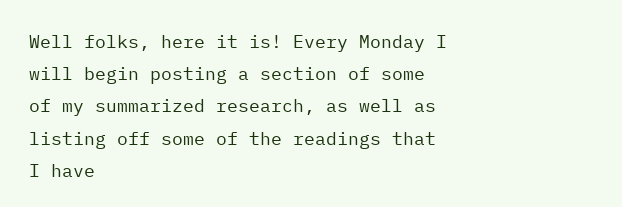Well folks, here it is! Every Monday I will begin posting a section of some of my summarized research, as well as listing off some of the readings that I have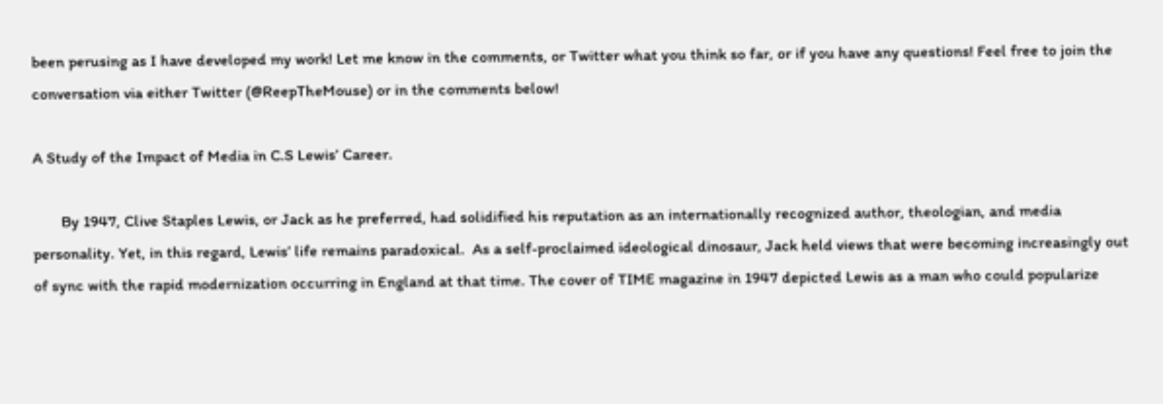been perusing as I have developed my work! Let me know in the comments, or Twitter what you think so far, or if you have any questions! Feel free to join the conversation via either Twitter (@ReepTheMouse) or in the comments below!

A Study of the Impact of Media in C.S Lewis’ Career.

       By 1947, Clive Staples Lewis, or Jack as he preferred, had solidified his reputation as an internationally recognized author, theologian, and media personality. Yet, in this regard, Lewis’ life remains paradoxical.  As a self-proclaimed ideological dinosaur, Jack held views that were becoming increasingly out of sync with the rapid modernization occurring in England at that time. The cover of TIME magazine in 1947 depicted Lewis as a man who could popularize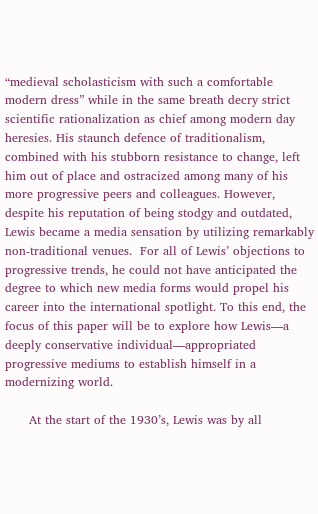“medieval scholasticism with such a comfortable modern dress” while in the same breath decry strict scientific rationalization as chief among modern day heresies. His staunch defence of traditionalism, combined with his stubborn resistance to change, left him out of place and ostracized among many of his more progressive peers and colleagues. However, despite his reputation of being stodgy and outdated, Lewis became a media sensation by utilizing remarkably non-traditional venues.  For all of Lewis’ objections to progressive trends, he could not have anticipated the degree to which new media forms would propel his career into the international spotlight. To this end, the focus of this paper will be to explore how Lewis—a deeply conservative individual—appropriated progressive mediums to establish himself in a modernizing world.

      At the start of the 1930’s, Lewis was by all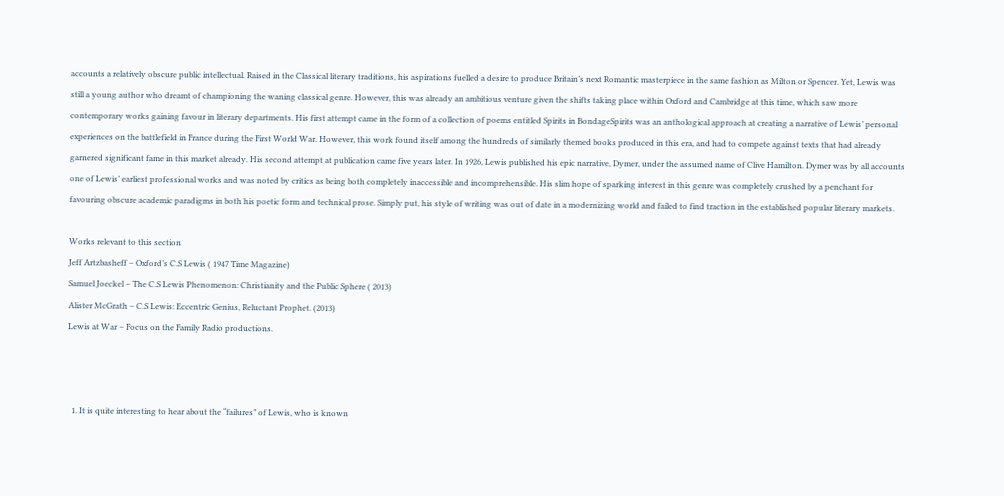accounts a relatively obscure public intellectual. Raised in the Classical literary traditions, his aspirations fuelled a desire to produce Britain’s next Romantic masterpiece in the same fashion as Milton or Spencer. Yet, Lewis was still a young author who dreamt of championing the waning classical genre. However, this was already an ambitious venture given the shifts taking place within Oxford and Cambridge at this time, which saw more contemporary works gaining favour in literary departments. His first attempt came in the form of a collection of poems entitled Spirits in BondageSpirits was an anthological approach at creating a narrative of Lewis’ personal experiences on the battlefield in France during the First World War. However, this work found itself among the hundreds of similarly themed books produced in this era, and had to compete against texts that had already garnered significant fame in this market already. His second attempt at publication came five years later. In 1926, Lewis published his epic narrative, Dymer, under the assumed name of Clive Hamilton. Dymer was by all accounts one of Lewis’ earliest professional works and was noted by critics as being both completely inaccessible and incomprehensible. His slim hope of sparking interest in this genre was completely crushed by a penchant for favouring obscure academic paradigms in both his poetic form and technical prose. Simply put, his style of writing was out of date in a modernizing world and failed to find traction in the established popular literary markets.

Works relevant to this section
Jeff Artzbasheff – Oxford’s C.S Lewis ( 1947 Time Magazine)
Samuel Joeckel – The C.S Lewis Phenomenon: Christianity and the Public Sphere ( 2013)
Alister McGrath – C.S Lewis: Eccentric Genius, Reluctant Prophet. (2013)
Lewis at War – Focus on the Family Radio productions.



  1. It is quite interesting to hear about the “failures” of Lewis, who is known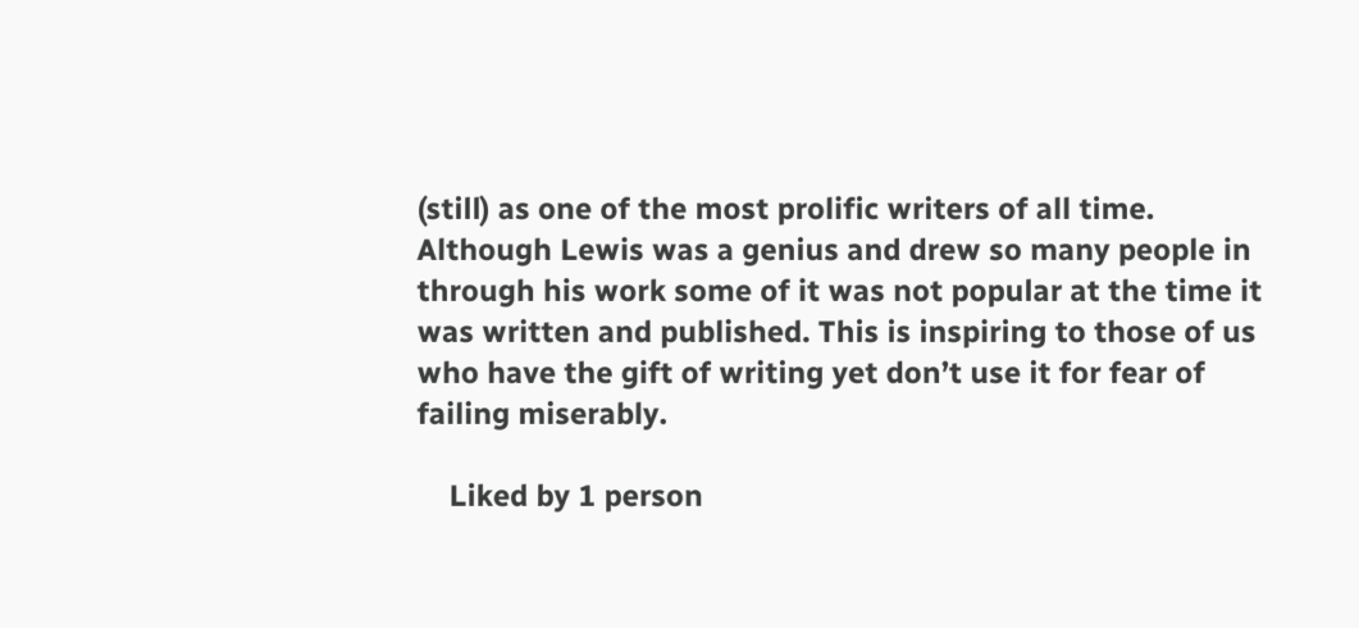(still) as one of the most prolific writers of all time. Although Lewis was a genius and drew so many people in through his work some of it was not popular at the time it was written and published. This is inspiring to those of us who have the gift of writing yet don’t use it for fear of failing miserably.

    Liked by 1 person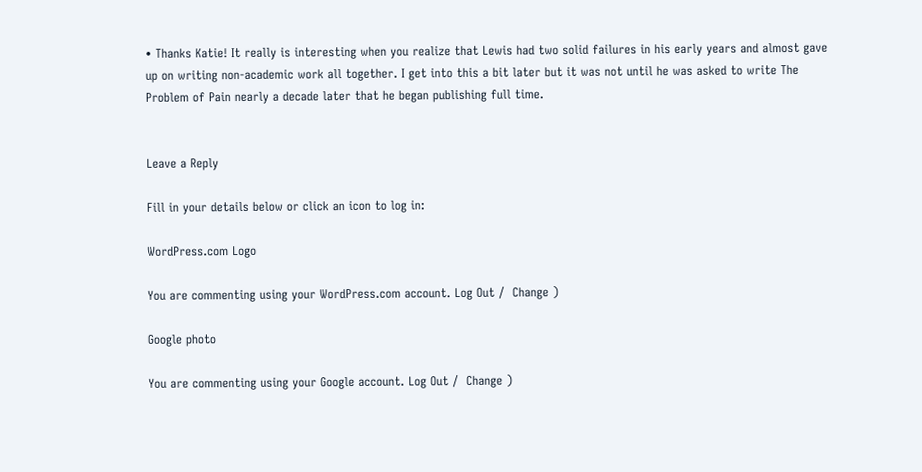• Thanks Katie! It really is interesting when you realize that Lewis had two solid failures in his early years and almost gave up on writing non-academic work all together. I get into this a bit later but it was not until he was asked to write The Problem of Pain nearly a decade later that he began publishing full time.


Leave a Reply

Fill in your details below or click an icon to log in:

WordPress.com Logo

You are commenting using your WordPress.com account. Log Out /  Change )

Google photo

You are commenting using your Google account. Log Out /  Change )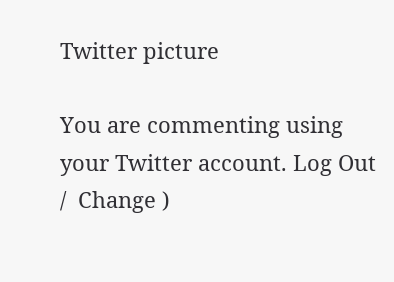Twitter picture

You are commenting using your Twitter account. Log Out /  Change )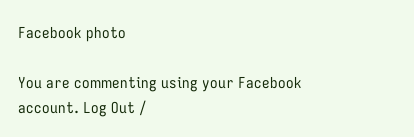Facebook photo

You are commenting using your Facebook account. Log Out /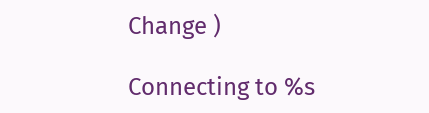Change )

Connecting to %s